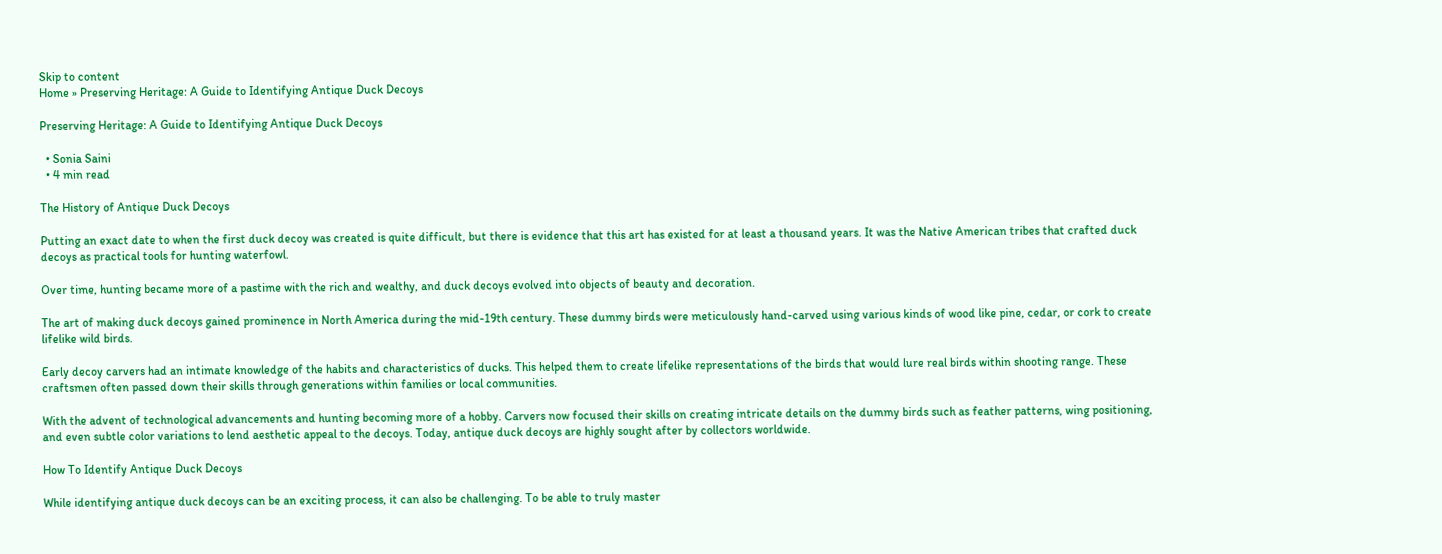Skip to content
Home » Preserving Heritage: A Guide to Identifying Antique Duck Decoys

Preserving Heritage: A Guide to Identifying Antique Duck Decoys

  • Sonia Saini
  • 4 min read

The History of Antique Duck Decoys

Putting an exact date to when the first duck decoy was created is quite difficult, but there is evidence that this art has existed for at least a thousand years. It was the Native American tribes that crafted duck decoys as practical tools for hunting waterfowl.

Over time, hunting became more of a pastime with the rich and wealthy, and duck decoys evolved into objects of beauty and decoration.

The art of making duck decoys gained prominence in North America during the mid-19th century. These dummy birds were meticulously hand-carved using various kinds of wood like pine, cedar, or cork to create lifelike wild birds.

Early decoy carvers had an intimate knowledge of the habits and characteristics of ducks. This helped them to create lifelike representations of the birds that would lure real birds within shooting range. These craftsmen often passed down their skills through generations within families or local communities.

With the advent of technological advancements and hunting becoming more of a hobby. Carvers now focused their skills on creating intricate details on the dummy birds such as feather patterns, wing positioning, and even subtle color variations to lend aesthetic appeal to the decoys. Today, antique duck decoys are highly sought after by collectors worldwide.

How To Identify Antique Duck Decoys

While identifying antique duck decoys can be an exciting process, it can also be challenging. To be able to truly master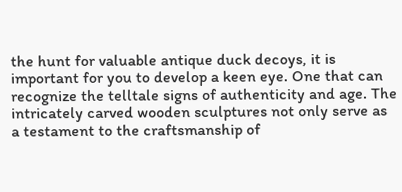the hunt for valuable antique duck decoys, it is important for you to develop a keen eye. One that can recognize the telltale signs of authenticity and age. The intricately carved wooden sculptures not only serve as a testament to the craftsmanship of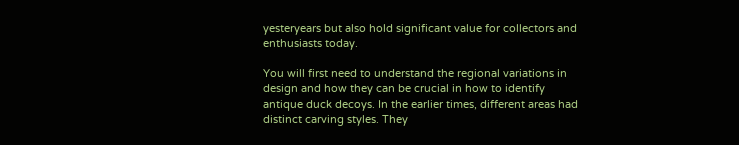yesteryears but also hold significant value for collectors and enthusiasts today.

You will first need to understand the regional variations in design and how they can be crucial in how to identify antique duck decoys. In the earlier times, different areas had distinct carving styles. They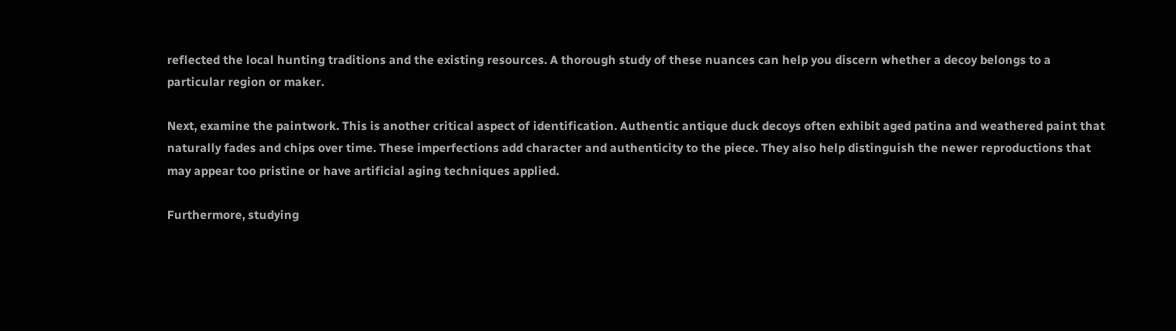reflected the local hunting traditions and the existing resources. A thorough study of these nuances can help you discern whether a decoy belongs to a particular region or maker.

Next, examine the paintwork. This is another critical aspect of identification. Authentic antique duck decoys often exhibit aged patina and weathered paint that naturally fades and chips over time. These imperfections add character and authenticity to the piece. They also help distinguish the newer reproductions that may appear too pristine or have artificial aging techniques applied.

Furthermore, studying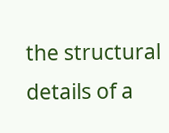the structural details of a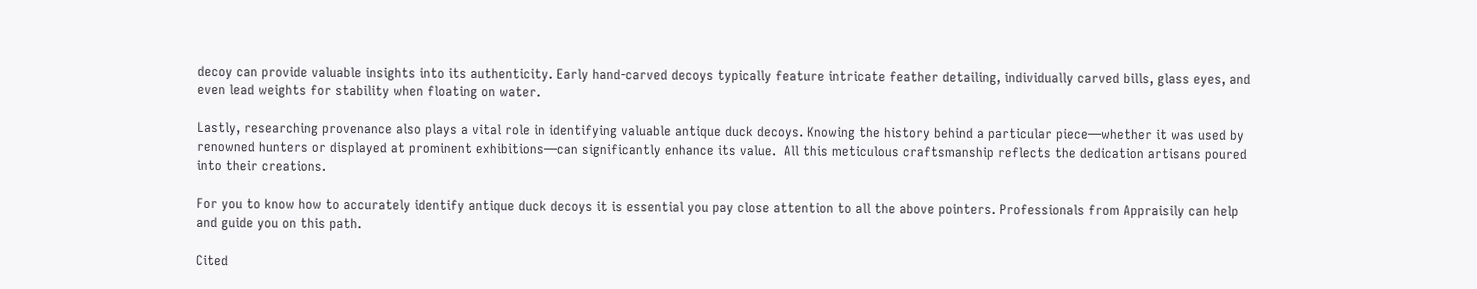decoy can provide valuable insights into its authenticity. Early hand-carved decoys typically feature intricate feather detailing, individually carved bills, glass eyes, and even lead weights for stability when floating on water.

Lastly, researching provenance also plays a vital role in identifying valuable antique duck decoys. Knowing the history behind a particular piece—whether it was used by renowned hunters or displayed at prominent exhibitions—can significantly enhance its value.  All this meticulous craftsmanship reflects the dedication artisans poured into their creations.

For you to know how to accurately identify antique duck decoys it is essential you pay close attention to all the above pointers. Professionals from Appraisily can help and guide you on this path.

Cited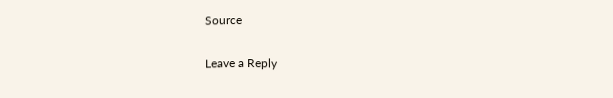Source

Leave a Reply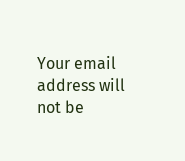Your email address will not be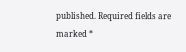published. Required fields are marked *